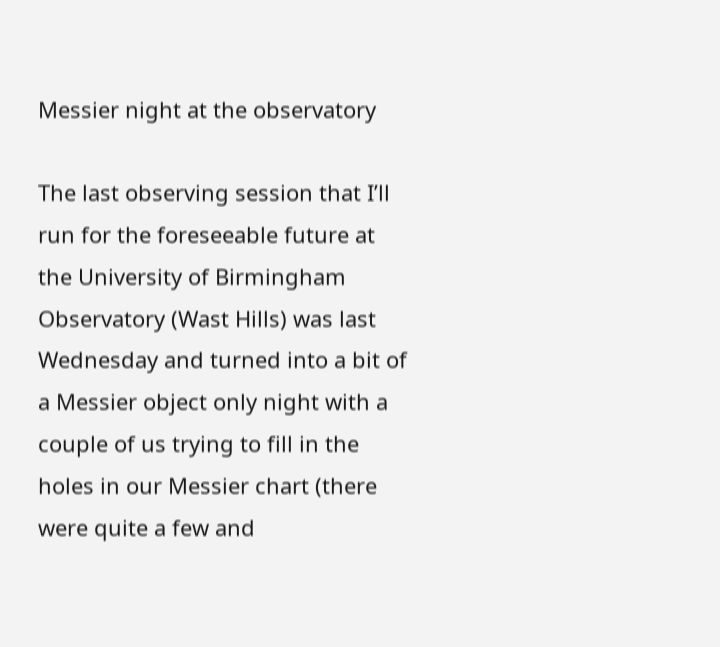Messier night at the observatory

The last observing session that I’ll run for the foreseeable future at the University of Birmingham Observatory (Wast Hills) was last Wednesday and turned into a bit of a Messier object only night with a couple of us trying to fill in the holes in our Messier chart (there were quite a few and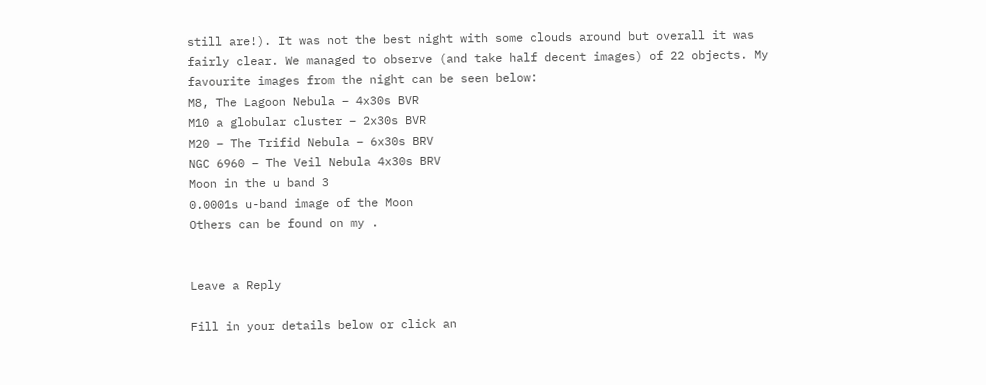still are!). It was not the best night with some clouds around but overall it was fairly clear. We managed to observe (and take half decent images) of 22 objects. My favourite images from the night can be seen below:
M8, The Lagoon Nebula – 4x30s BVR
M10 a globular cluster – 2x30s BVR
M20 – The Trifid Nebula – 6x30s BRV
NGC 6960 – The Veil Nebula 4x30s BRV
Moon in the u band 3
0.0001s u-band image of the Moon
Others can be found on my .


Leave a Reply

Fill in your details below or click an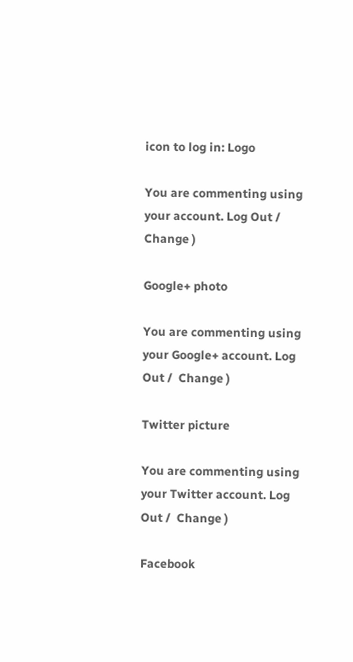icon to log in: Logo

You are commenting using your account. Log Out /  Change )

Google+ photo

You are commenting using your Google+ account. Log Out /  Change )

Twitter picture

You are commenting using your Twitter account. Log Out /  Change )

Facebook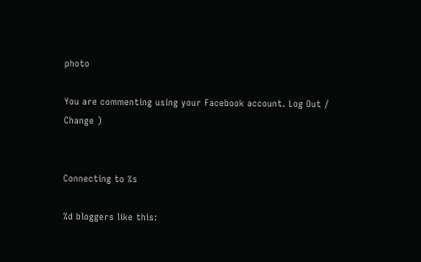photo

You are commenting using your Facebook account. Log Out /  Change )


Connecting to %s

%d bloggers like this: